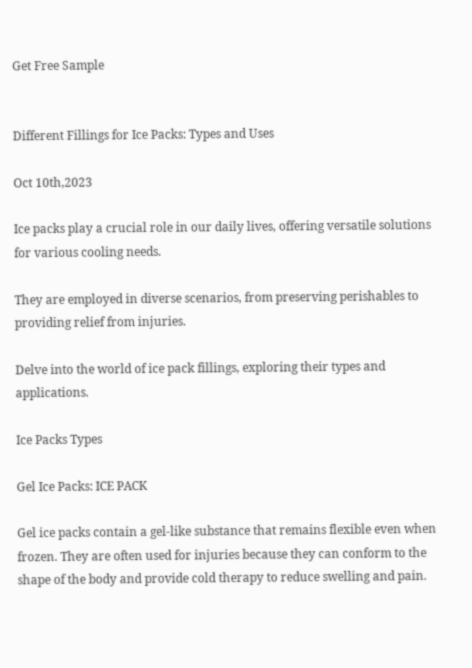Get Free Sample


Different Fillings for Ice Packs: Types and Uses

Oct 10th,2023

Ice packs play a crucial role in our daily lives, offering versatile solutions for various cooling needs.

They are employed in diverse scenarios, from preserving perishables to providing relief from injuries.

Delve into the world of ice pack fillings, exploring their types and applications.

Ice Packs Types

Gel Ice Packs: ICE PACK

Gel ice packs contain a gel-like substance that remains flexible even when frozen. They are often used for injuries because they can conform to the shape of the body and provide cold therapy to reduce swelling and pain.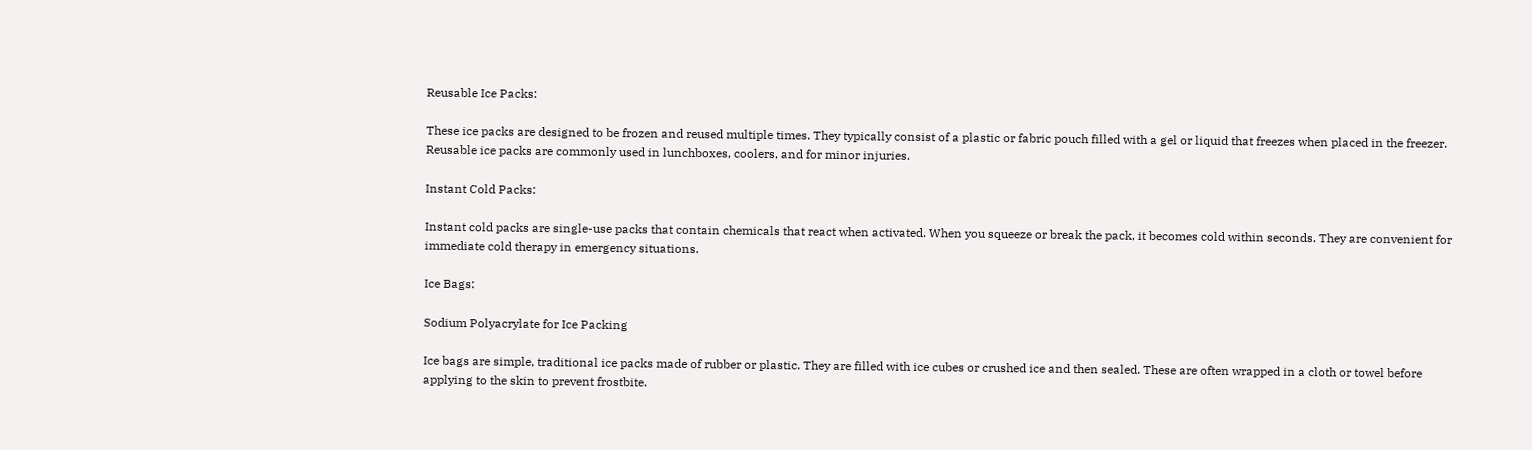Reusable Ice Packs:

These ice packs are designed to be frozen and reused multiple times. They typically consist of a plastic or fabric pouch filled with a gel or liquid that freezes when placed in the freezer. Reusable ice packs are commonly used in lunchboxes, coolers, and for minor injuries.

Instant Cold Packs:

Instant cold packs are single-use packs that contain chemicals that react when activated. When you squeeze or break the pack, it becomes cold within seconds. They are convenient for immediate cold therapy in emergency situations.

Ice Bags:

Sodium Polyacrylate for Ice Packing

Ice bags are simple, traditional ice packs made of rubber or plastic. They are filled with ice cubes or crushed ice and then sealed. These are often wrapped in a cloth or towel before applying to the skin to prevent frostbite.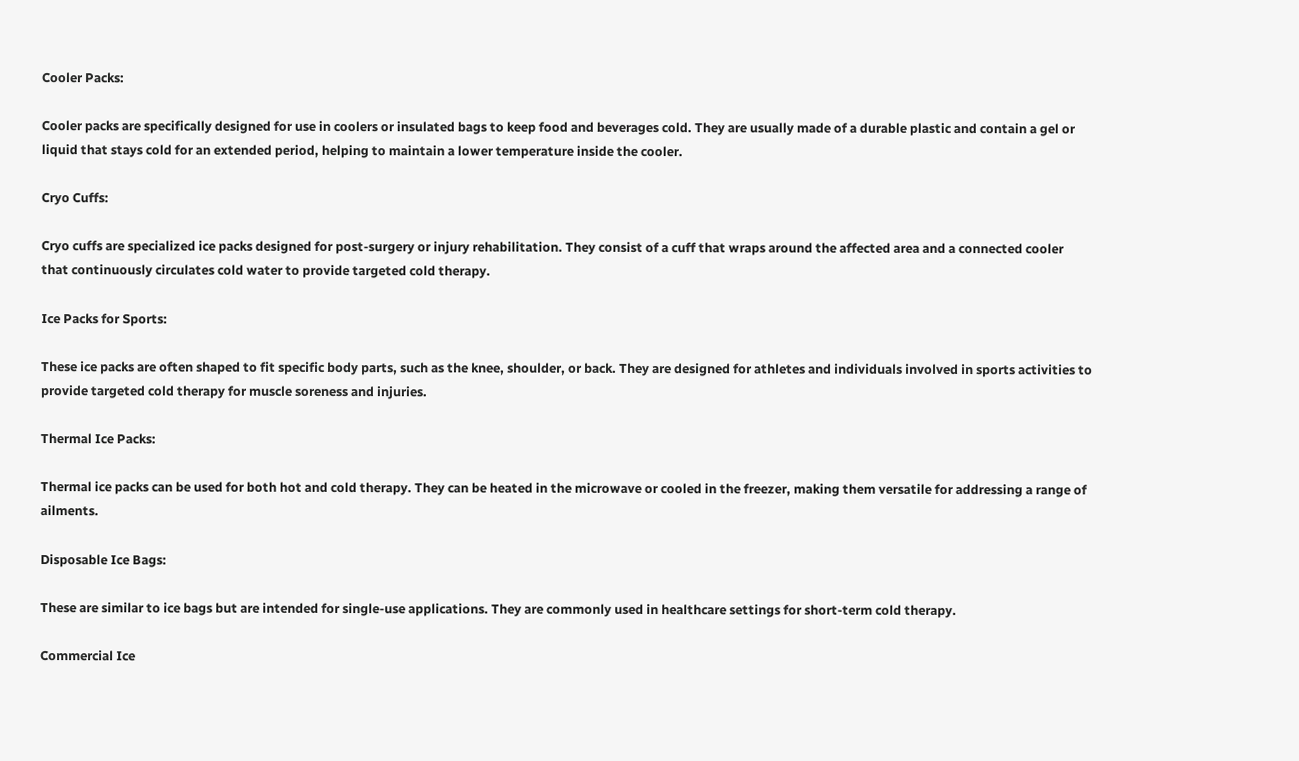Cooler Packs:

Cooler packs are specifically designed for use in coolers or insulated bags to keep food and beverages cold. They are usually made of a durable plastic and contain a gel or liquid that stays cold for an extended period, helping to maintain a lower temperature inside the cooler.

Cryo Cuffs:

Cryo cuffs are specialized ice packs designed for post-surgery or injury rehabilitation. They consist of a cuff that wraps around the affected area and a connected cooler that continuously circulates cold water to provide targeted cold therapy.

Ice Packs for Sports:

These ice packs are often shaped to fit specific body parts, such as the knee, shoulder, or back. They are designed for athletes and individuals involved in sports activities to provide targeted cold therapy for muscle soreness and injuries.

Thermal Ice Packs:

Thermal ice packs can be used for both hot and cold therapy. They can be heated in the microwave or cooled in the freezer, making them versatile for addressing a range of ailments.

Disposable Ice Bags:

These are similar to ice bags but are intended for single-use applications. They are commonly used in healthcare settings for short-term cold therapy.

Commercial Ice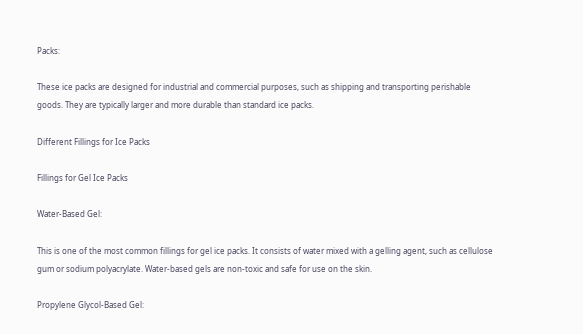Packs:

These ice packs are designed for industrial and commercial purposes, such as shipping and transporting perishable goods. They are typically larger and more durable than standard ice packs.

Different Fillings for Ice Packs

Fillings for Gel Ice Packs

Water-Based Gel:

This is one of the most common fillings for gel ice packs. It consists of water mixed with a gelling agent, such as cellulose gum or sodium polyacrylate. Water-based gels are non-toxic and safe for use on the skin.

Propylene Glycol-Based Gel: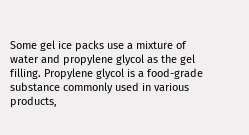Some gel ice packs use a mixture of water and propylene glycol as the gel filling. Propylene glycol is a food-grade substance commonly used in various products,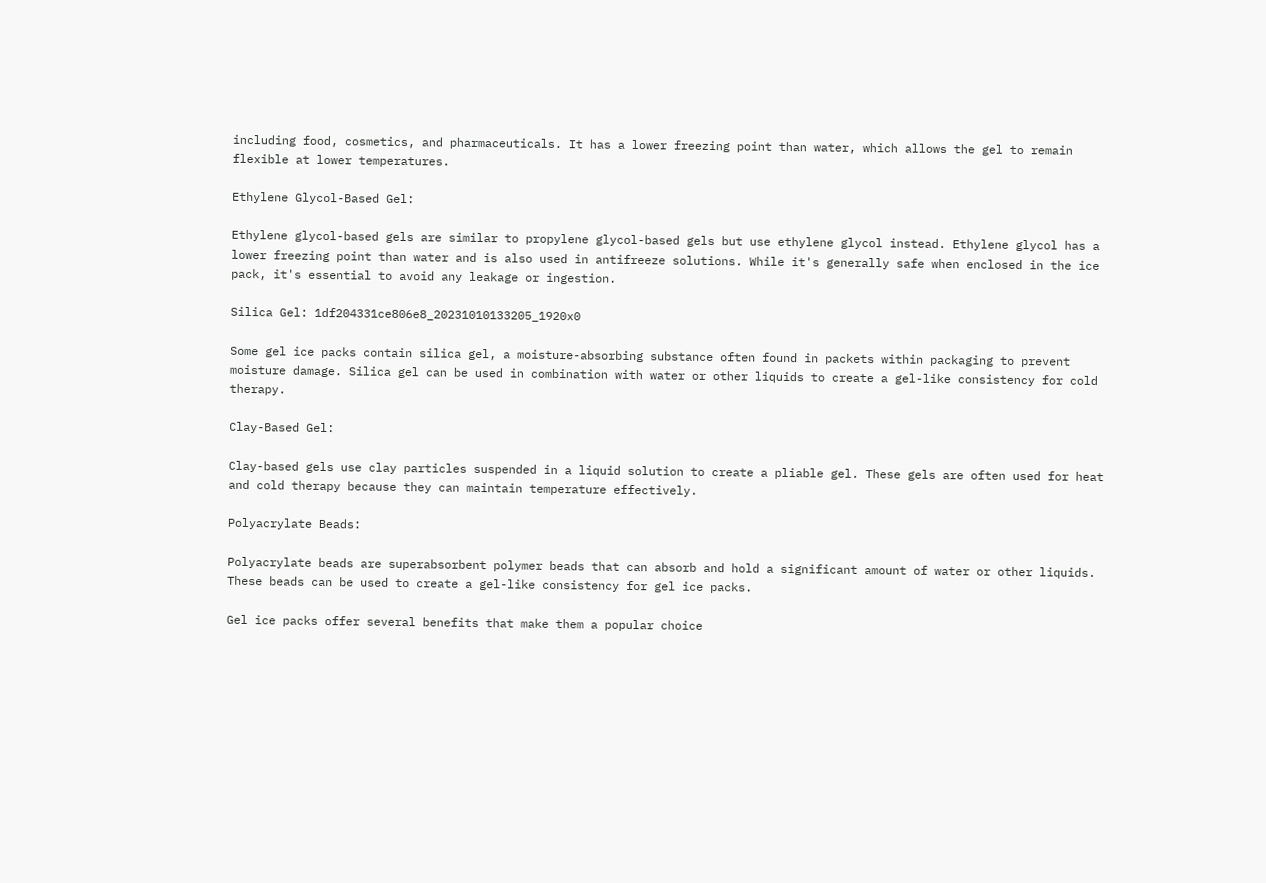including food, cosmetics, and pharmaceuticals. It has a lower freezing point than water, which allows the gel to remain flexible at lower temperatures.

Ethylene Glycol-Based Gel:

Ethylene glycol-based gels are similar to propylene glycol-based gels but use ethylene glycol instead. Ethylene glycol has a lower freezing point than water and is also used in antifreeze solutions. While it's generally safe when enclosed in the ice pack, it's essential to avoid any leakage or ingestion.

Silica Gel: 1df204331ce806e8_20231010133205_1920x0

Some gel ice packs contain silica gel, a moisture-absorbing substance often found in packets within packaging to prevent moisture damage. Silica gel can be used in combination with water or other liquids to create a gel-like consistency for cold therapy.

Clay-Based Gel:

Clay-based gels use clay particles suspended in a liquid solution to create a pliable gel. These gels are often used for heat and cold therapy because they can maintain temperature effectively.

Polyacrylate Beads:

Polyacrylate beads are superabsorbent polymer beads that can absorb and hold a significant amount of water or other liquids. These beads can be used to create a gel-like consistency for gel ice packs.

Gel ice packs offer several benefits that make them a popular choice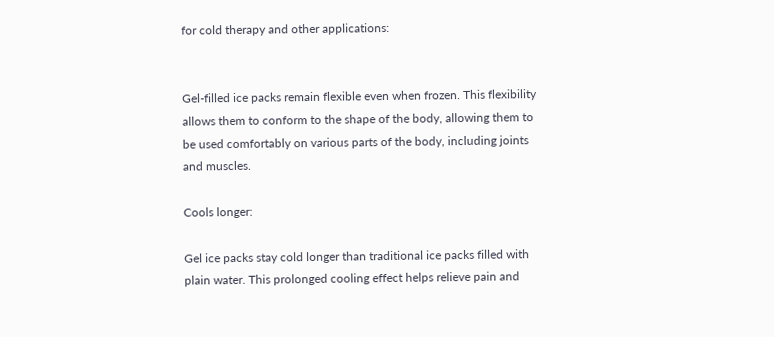for cold therapy and other applications:


Gel-filled ice packs remain flexible even when frozen. This flexibility allows them to conform to the shape of the body, allowing them to be used comfortably on various parts of the body, including joints and muscles.

Cools longer:

Gel ice packs stay cold longer than traditional ice packs filled with plain water. This prolonged cooling effect helps relieve pain and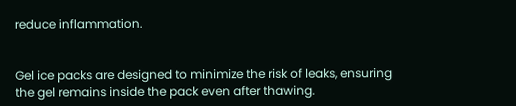reduce inflammation.


Gel ice packs are designed to minimize the risk of leaks, ensuring the gel remains inside the pack even after thawing.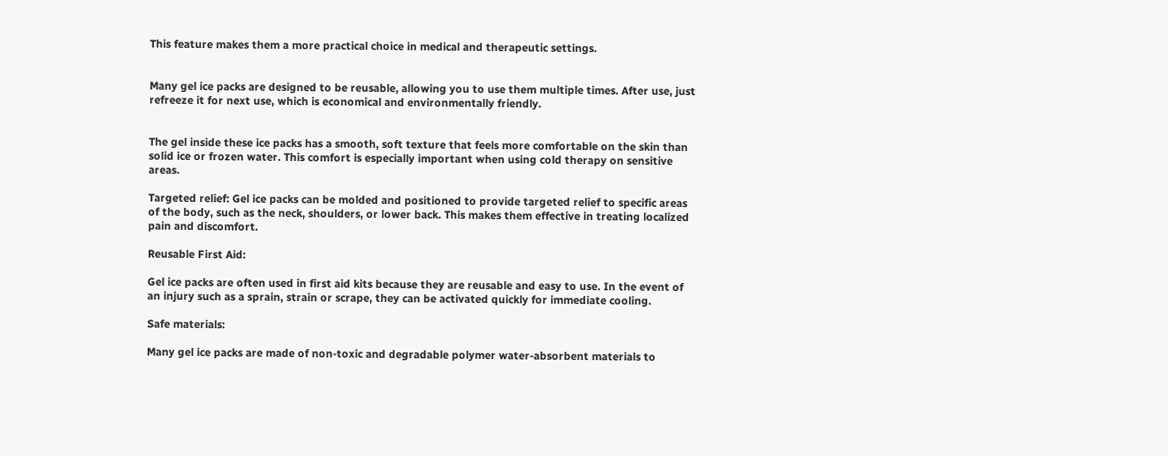This feature makes them a more practical choice in medical and therapeutic settings.


Many gel ice packs are designed to be reusable, allowing you to use them multiple times. After use, just refreeze it for next use, which is economical and environmentally friendly.


The gel inside these ice packs has a smooth, soft texture that feels more comfortable on the skin than solid ice or frozen water. This comfort is especially important when using cold therapy on sensitive areas.

Targeted relief: Gel ice packs can be molded and positioned to provide targeted relief to specific areas of the body, such as the neck, shoulders, or lower back. This makes them effective in treating localized pain and discomfort.

Reusable First Aid:

Gel ice packs are often used in first aid kits because they are reusable and easy to use. In the event of an injury such as a sprain, strain or scrape, they can be activated quickly for immediate cooling.

Safe materials:

Many gel ice packs are made of non-toxic and degradable polymer water-absorbent materials to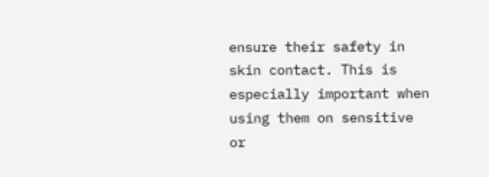ensure their safety in skin contact. This is especially important when using them on sensitive or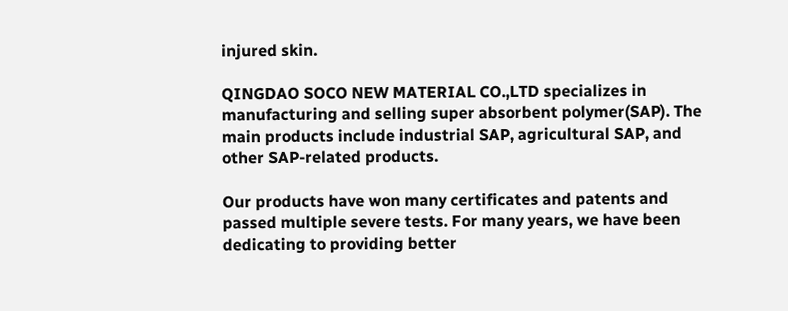injured skin.

QINGDAO SOCO NEW MATERIAL CO.,LTD specializes in manufacturing and selling super absorbent polymer(SAP). The main products include industrial SAP, agricultural SAP, and other SAP-related products.

Our products have won many certificates and patents and passed multiple severe tests. For many years, we have been dedicating to providing better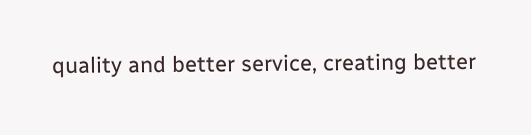quality and better service, creating better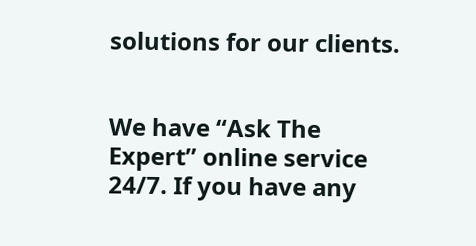solutions for our clients.


We have “Ask The Expert” online service 24/7. If you have any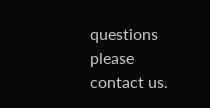questions please contact us.